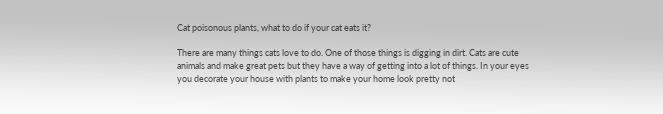Cat poisonous plants, what to do if your cat eats it?

There are many things cats love to do. One of those things is digging in dirt. Cats are cute animals and make great pets but they have a way of getting into a lot of things. In your eyes you decorate your house with plants to make your home look pretty not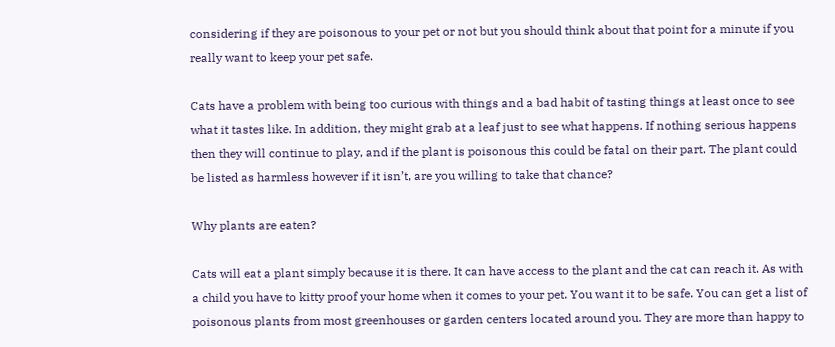considering if they are poisonous to your pet or not but you should think about that point for a minute if you really want to keep your pet safe.

Cats have a problem with being too curious with things and a bad habit of tasting things at least once to see what it tastes like. In addition, they might grab at a leaf just to see what happens. If nothing serious happens then they will continue to play, and if the plant is poisonous this could be fatal on their part. The plant could be listed as harmless however if it isn’t, are you willing to take that chance?

Why plants are eaten?

Cats will eat a plant simply because it is there. It can have access to the plant and the cat can reach it. As with a child you have to kitty proof your home when it comes to your pet. You want it to be safe. You can get a list of poisonous plants from most greenhouses or garden centers located around you. They are more than happy to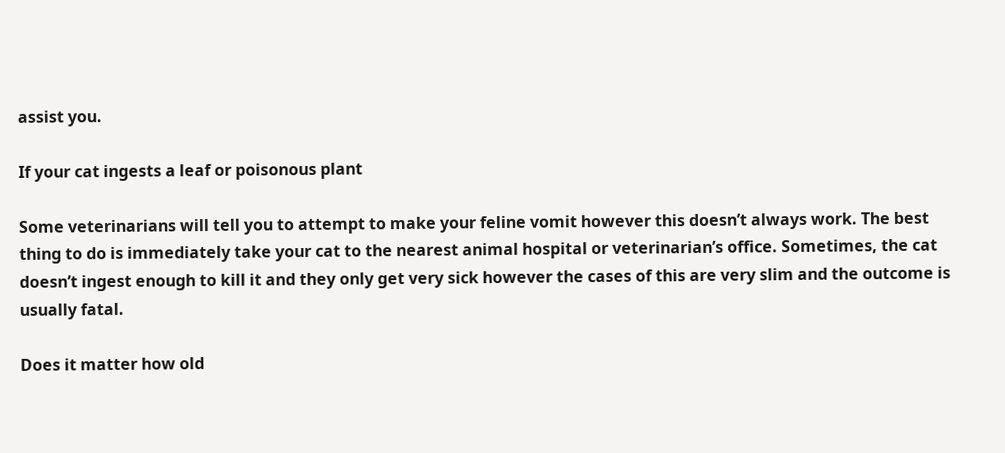assist you.

If your cat ingests a leaf or poisonous plant

Some veterinarians will tell you to attempt to make your feline vomit however this doesn’t always work. The best thing to do is immediately take your cat to the nearest animal hospital or veterinarian’s office. Sometimes, the cat doesn’t ingest enough to kill it and they only get very sick however the cases of this are very slim and the outcome is usually fatal.

Does it matter how old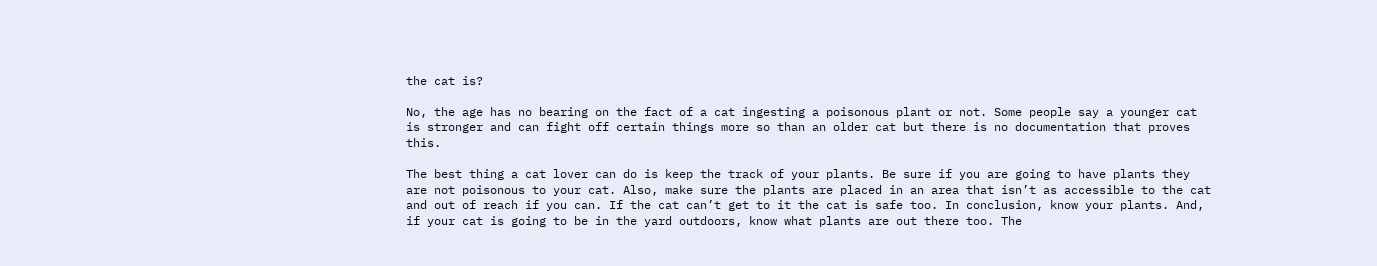the cat is?

No, the age has no bearing on the fact of a cat ingesting a poisonous plant or not. Some people say a younger cat is stronger and can fight off certain things more so than an older cat but there is no documentation that proves this.

The best thing a cat lover can do is keep the track of your plants. Be sure if you are going to have plants they are not poisonous to your cat. Also, make sure the plants are placed in an area that isn’t as accessible to the cat and out of reach if you can. If the cat can’t get to it the cat is safe too. In conclusion, know your plants. And, if your cat is going to be in the yard outdoors, know what plants are out there too. The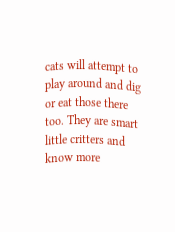cats will attempt to play around and dig or eat those there too. They are smart little critters and know more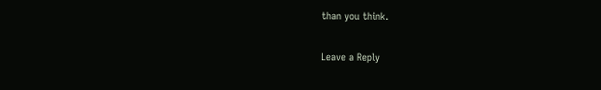than you think.

Leave a Reply